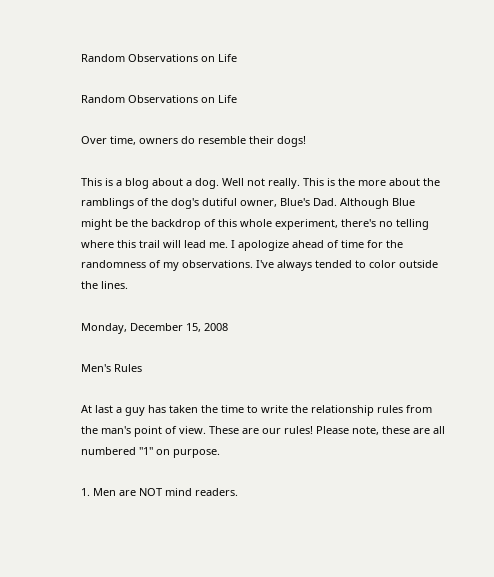Random Observations on Life

Random Observations on Life

Over time, owners do resemble their dogs!

This is a blog about a dog. Well not really. This is the more about the ramblings of the dog's dutiful owner, Blue's Dad. Although Blue might be the backdrop of this whole experiment, there's no telling where this trail will lead me. I apologize ahead of time for the randomness of my observations. I've always tended to color outside the lines.

Monday, December 15, 2008

Men's Rules

At last a guy has taken the time to write the relationship rules from the man's point of view. These are our rules! Please note, these are all numbered "1" on purpose.

1. Men are NOT mind readers.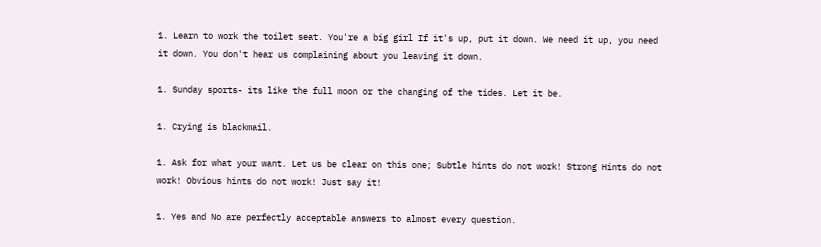1. Learn to work the toilet seat. You're a big girl If it's up, put it down. We need it up, you need it down. You don't hear us complaining about you leaving it down.

1. Sunday sports- its like the full moon or the changing of the tides. Let it be.

1. Crying is blackmail.

1. Ask for what your want. Let us be clear on this one; Subtle hints do not work! Strong Hints do not work! Obvious hints do not work! Just say it!

1. Yes and No are perfectly acceptable answers to almost every question.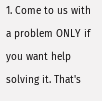1. Come to us with a problem ONLY if you want help solving it. That's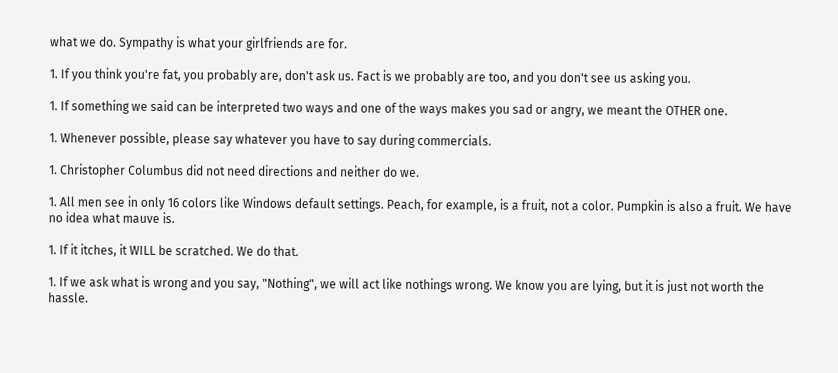what we do. Sympathy is what your girlfriends are for.

1. If you think you're fat, you probably are, don't ask us. Fact is we probably are too, and you don't see us asking you.

1. If something we said can be interpreted two ways and one of the ways makes you sad or angry, we meant the OTHER one.

1. Whenever possible, please say whatever you have to say during commercials.

1. Christopher Columbus did not need directions and neither do we.

1. All men see in only 16 colors like Windows default settings. Peach, for example, is a fruit, not a color. Pumpkin is also a fruit. We have no idea what mauve is.

1. If it itches, it WILL be scratched. We do that.

1. If we ask what is wrong and you say, "Nothing", we will act like nothings wrong. We know you are lying, but it is just not worth the hassle.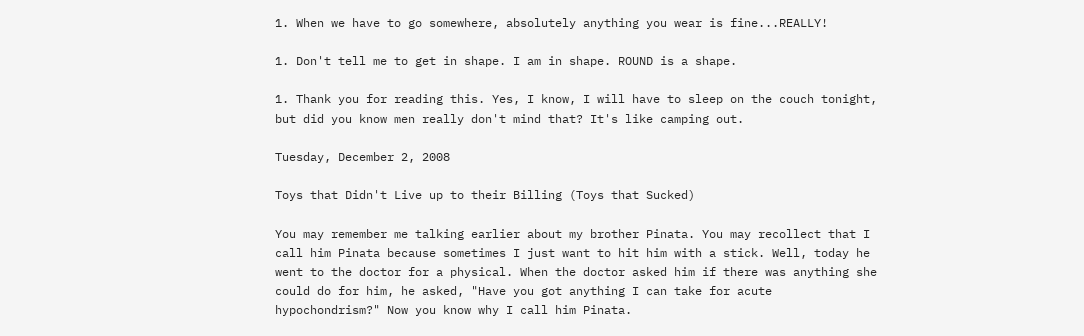1. When we have to go somewhere, absolutely anything you wear is fine...REALLY!

1. Don't tell me to get in shape. I am in shape. ROUND is a shape.

1. Thank you for reading this. Yes, I know, I will have to sleep on the couch tonight, but did you know men really don't mind that? It's like camping out.

Tuesday, December 2, 2008

Toys that Didn't Live up to their Billing (Toys that Sucked)

You may remember me talking earlier about my brother Pinata. You may recollect that I call him Pinata because sometimes I just want to hit him with a stick. Well, today he went to the doctor for a physical. When the doctor asked him if there was anything she could do for him, he asked, "Have you got anything I can take for acute hypochondrism?" Now you know why I call him Pinata.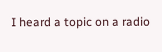I heard a topic on a radio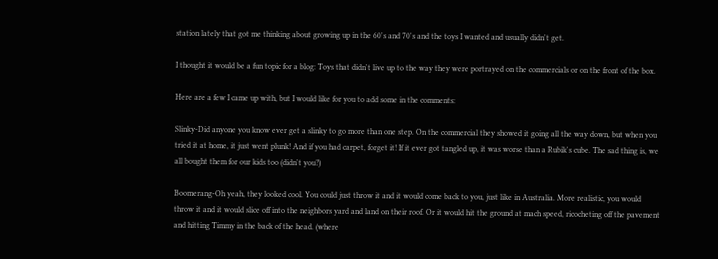station lately that got me thinking about growing up in the 60's and 70's and the toys I wanted and usually didn't get.

I thought it would be a fun topic for a blog: Toys that didn't live up to the way they were portrayed on the commercials or on the front of the box.

Here are a few I came up with, but I would like for you to add some in the comments:

Slinky-Did anyone you know ever get a slinky to go more than one step. On the commercial they showed it going all the way down, but when you tried it at home, it just went plunk! And if you had carpet, forget it! If it ever got tangled up, it was worse than a Rubik's cube. The sad thing is, we all bought them for our kids too (didn't you?)

Boomerang-Oh yeah, they looked cool. You could just throw it and it would come back to you, just like in Australia. More realistic, you would throw it and it would slice off into the neighbors yard and land on their roof. Or it would hit the ground at mach speed, ricocheting off the pavement and hitting Timmy in the back of the head. (where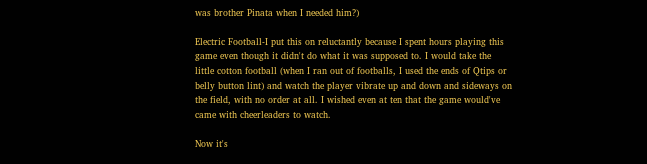was brother Pinata when I needed him?)

Electric Football-I put this on reluctantly because I spent hours playing this game even though it didn't do what it was supposed to. I would take the little cotton football (when I ran out of footballs, I used the ends of Qtips or belly button lint) and watch the player vibrate up and down and sideways on the field, with no order at all. I wished even at ten that the game would've came with cheerleaders to watch.

Now it's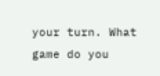your turn. What game do you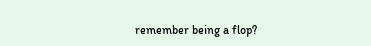remember being a flop?